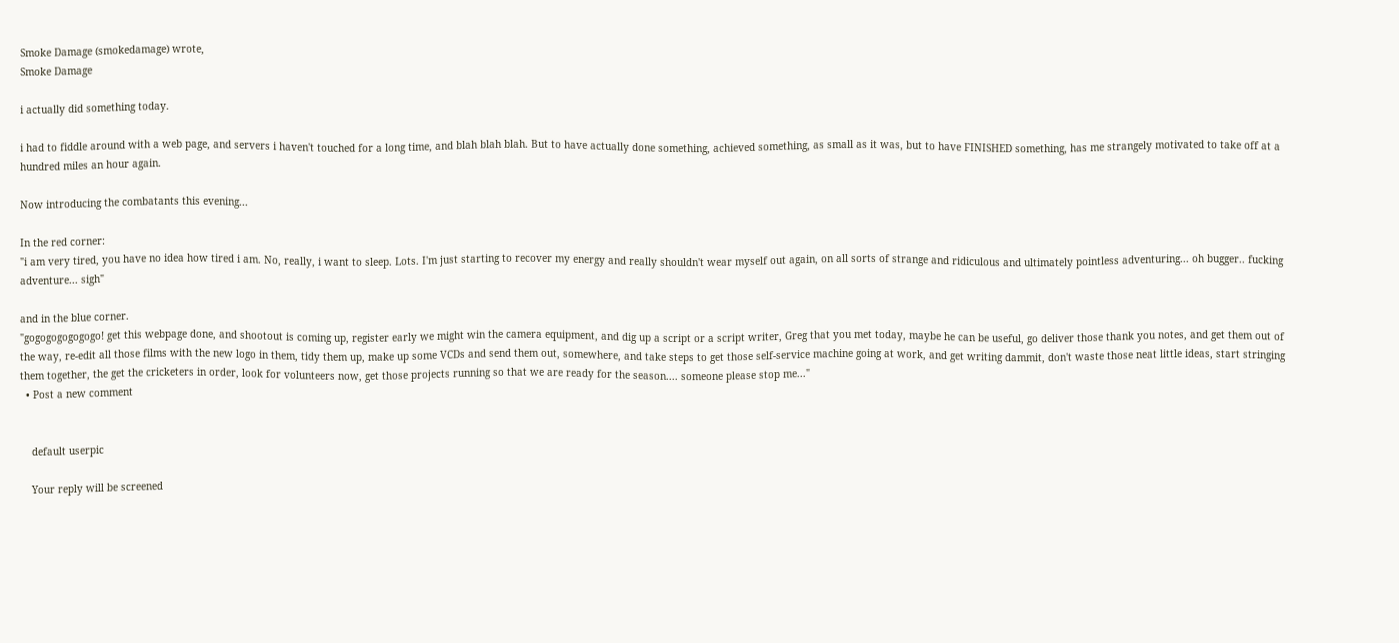Smoke Damage (smokedamage) wrote,
Smoke Damage

i actually did something today.

i had to fiddle around with a web page, and servers i haven't touched for a long time, and blah blah blah. But to have actually done something, achieved something, as small as it was, but to have FINISHED something, has me strangely motivated to take off at a hundred miles an hour again.

Now introducing the combatants this evening...

In the red corner:
"i am very tired, you have no idea how tired i am. No, really, i want to sleep. Lots. I'm just starting to recover my energy and really shouldn't wear myself out again, on all sorts of strange and ridiculous and ultimately pointless adventuring... oh bugger.. fucking adventure... sigh"

and in the blue corner.
"gogogogogogogo! get this webpage done, and shootout is coming up, register early we might win the camera equipment, and dig up a script or a script writer, Greg that you met today, maybe he can be useful, go deliver those thank you notes, and get them out of the way, re-edit all those films with the new logo in them, tidy them up, make up some VCDs and send them out, somewhere, and take steps to get those self-service machine going at work, and get writing dammit, don't waste those neat little ideas, start stringing them together, the get the cricketers in order, look for volunteers now, get those projects running so that we are ready for the season.... someone please stop me..."
  • Post a new comment


    default userpic

    Your reply will be screened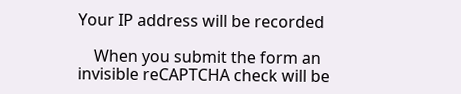Your IP address will be recorded

    When you submit the form an invisible reCAPTCHA check will be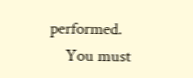performed.
    You must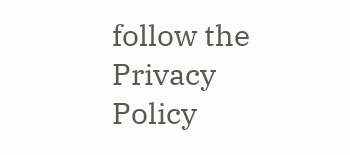follow the Privacy Policy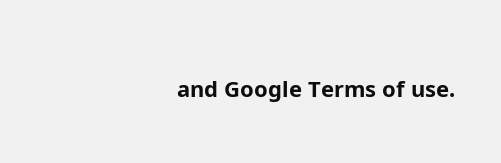and Google Terms of use.